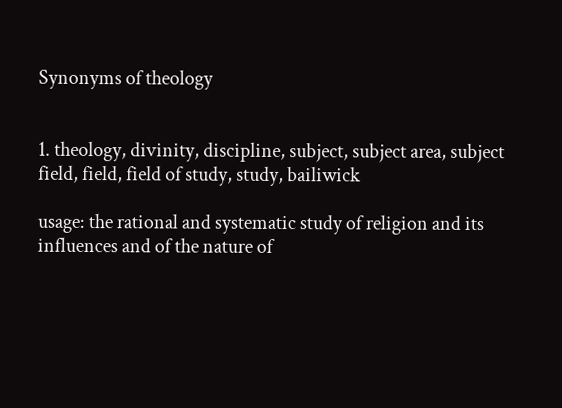Synonyms of theology


1. theology, divinity, discipline, subject, subject area, subject field, field, field of study, study, bailiwick

usage: the rational and systematic study of religion and its influences and of the nature of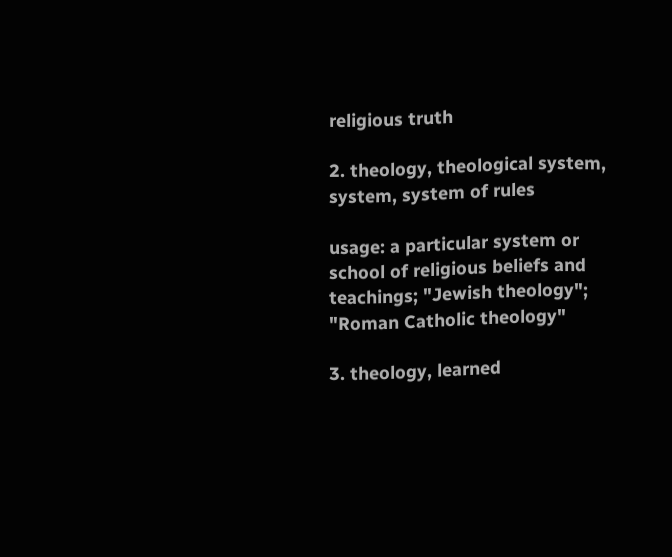religious truth

2. theology, theological system, system, system of rules

usage: a particular system or school of religious beliefs and teachings; "Jewish theology"; "Roman Catholic theology"

3. theology, learned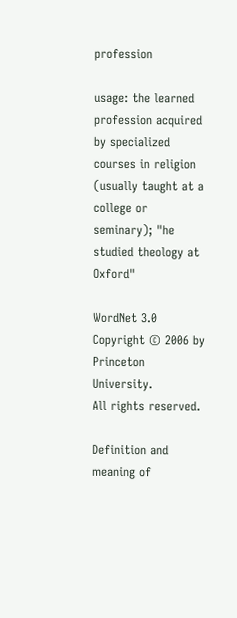profession

usage: the learned profession acquired by specialized courses in religion (usually taught at a college or seminary); "he studied theology at Oxford"

WordNet 3.0 Copyright © 2006 by Princeton University.
All rights reserved.

Definition and meaning of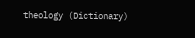theology (Dictionary)